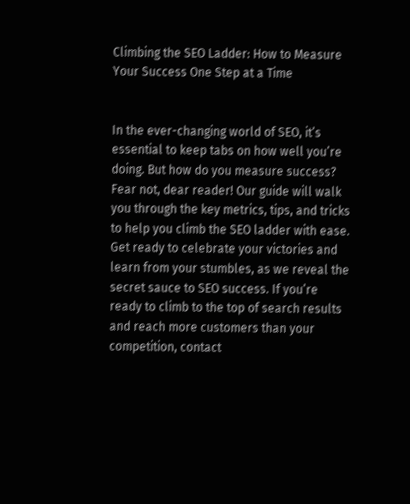Climbing the SEO Ladder: How to Measure Your Success One Step at a Time


In the ever-changing world of SEO, it’s essential to keep tabs on how well you’re doing. But how do you measure success? Fear not, dear reader! Our guide will walk you through the key metrics, tips, and tricks to help you climb the SEO ladder with ease. Get ready to celebrate your victories and learn from your stumbles, as we reveal the secret sauce to SEO success. If you’re ready to climb to the top of search results and reach more customers than your competition, contact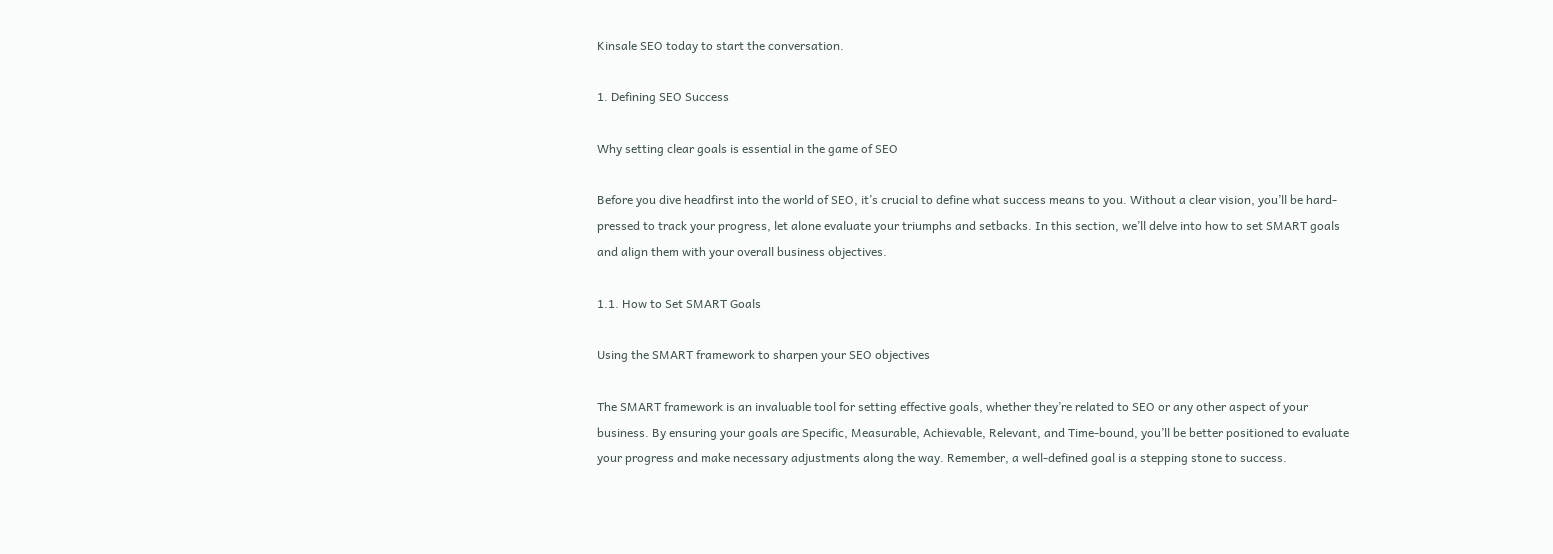Kinsale SEO today to start the conversation.

1. Defining SEO Success

Why setting clear goals is essential in the game of SEO

Before you dive headfirst into the world of SEO, it’s crucial to define what success means to you. Without a clear vision, you’ll be hard-pressed to track your progress, let alone evaluate your triumphs and setbacks. In this section, we’ll delve into how to set SMART goals and align them with your overall business objectives.

1.1. How to Set SMART Goals

Using the SMART framework to sharpen your SEO objectives

The SMART framework is an invaluable tool for setting effective goals, whether they’re related to SEO or any other aspect of your business. By ensuring your goals are Specific, Measurable, Achievable, Relevant, and Time-bound, you’ll be better positioned to evaluate your progress and make necessary adjustments along the way. Remember, a well-defined goal is a stepping stone to success.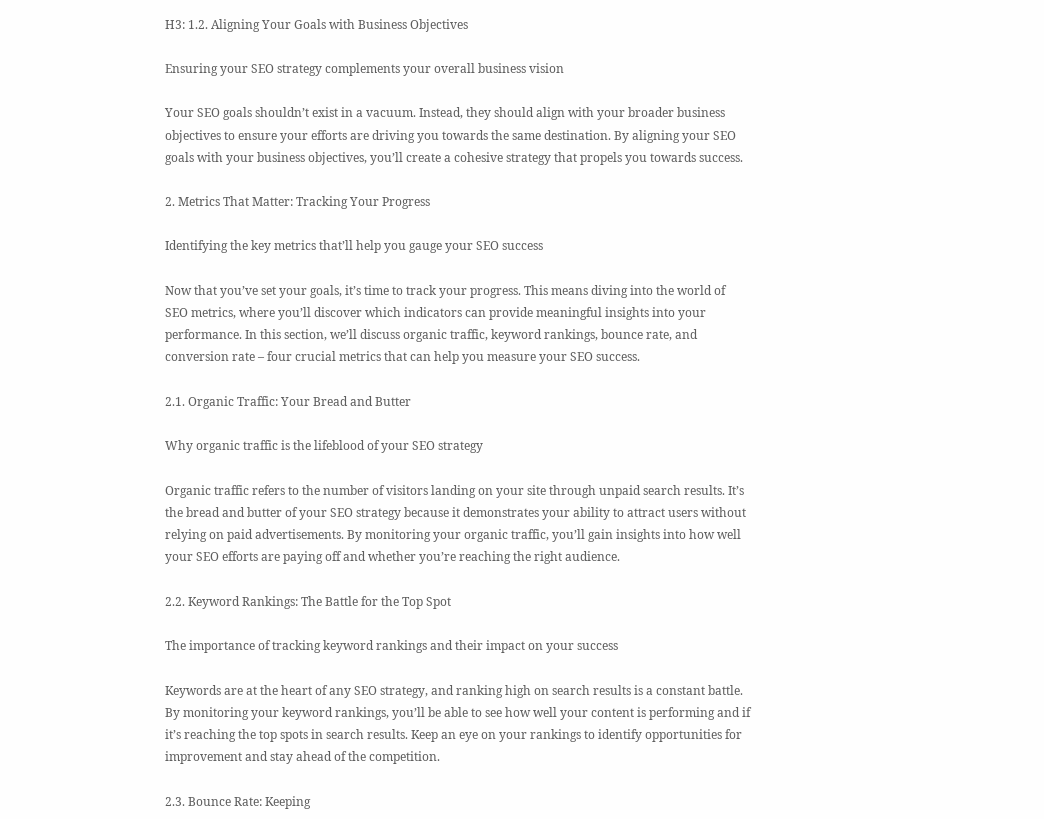H3: 1.2. Aligning Your Goals with Business Objectives

Ensuring your SEO strategy complements your overall business vision

Your SEO goals shouldn’t exist in a vacuum. Instead, they should align with your broader business objectives to ensure your efforts are driving you towards the same destination. By aligning your SEO goals with your business objectives, you’ll create a cohesive strategy that propels you towards success.

2. Metrics That Matter: Tracking Your Progress

Identifying the key metrics that’ll help you gauge your SEO success

Now that you’ve set your goals, it’s time to track your progress. This means diving into the world of SEO metrics, where you’ll discover which indicators can provide meaningful insights into your performance. In this section, we’ll discuss organic traffic, keyword rankings, bounce rate, and conversion rate – four crucial metrics that can help you measure your SEO success.

2.1. Organic Traffic: Your Bread and Butter

Why organic traffic is the lifeblood of your SEO strategy

Organic traffic refers to the number of visitors landing on your site through unpaid search results. It’s the bread and butter of your SEO strategy because it demonstrates your ability to attract users without relying on paid advertisements. By monitoring your organic traffic, you’ll gain insights into how well your SEO efforts are paying off and whether you’re reaching the right audience.

2.2. Keyword Rankings: The Battle for the Top Spot

The importance of tracking keyword rankings and their impact on your success

Keywords are at the heart of any SEO strategy, and ranking high on search results is a constant battle. By monitoring your keyword rankings, you’ll be able to see how well your content is performing and if it’s reaching the top spots in search results. Keep an eye on your rankings to identify opportunities for improvement and stay ahead of the competition.

2.3. Bounce Rate: Keeping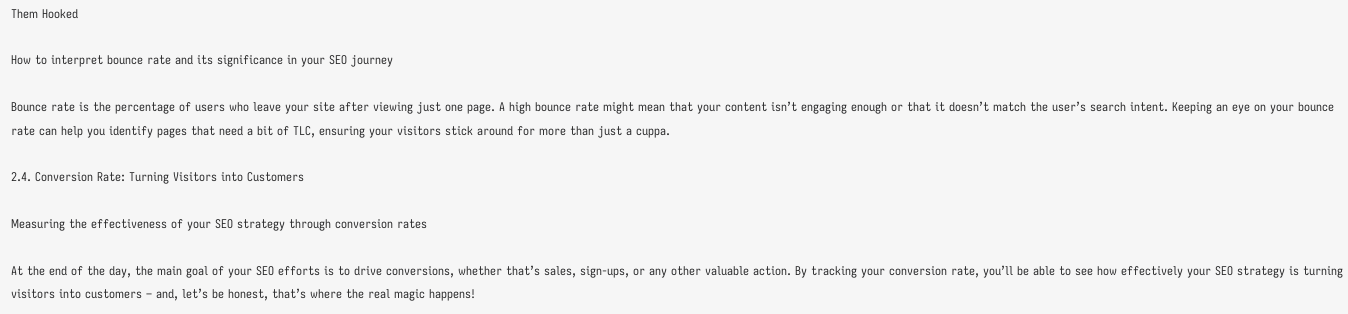Them Hooked

How to interpret bounce rate and its significance in your SEO journey

Bounce rate is the percentage of users who leave your site after viewing just one page. A high bounce rate might mean that your content isn’t engaging enough or that it doesn’t match the user’s search intent. Keeping an eye on your bounce rate can help you identify pages that need a bit of TLC, ensuring your visitors stick around for more than just a cuppa.

2.4. Conversion Rate: Turning Visitors into Customers

Measuring the effectiveness of your SEO strategy through conversion rates

At the end of the day, the main goal of your SEO efforts is to drive conversions, whether that’s sales, sign-ups, or any other valuable action. By tracking your conversion rate, you’ll be able to see how effectively your SEO strategy is turning visitors into customers – and, let’s be honest, that’s where the real magic happens!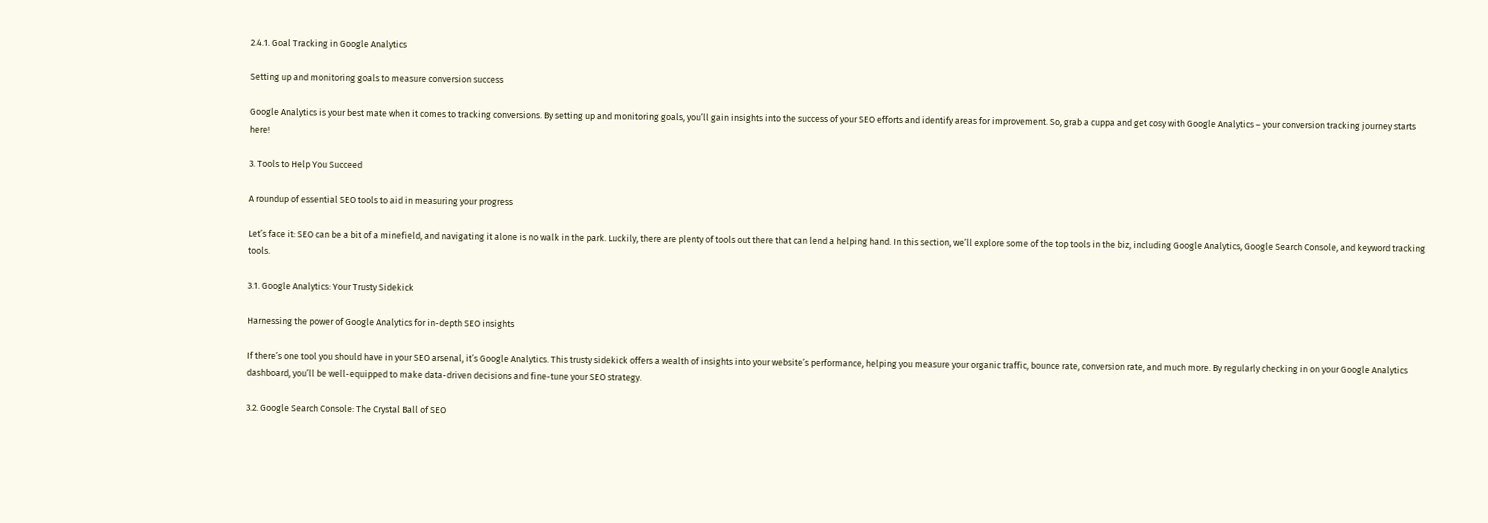2.4.1. Goal Tracking in Google Analytics

Setting up and monitoring goals to measure conversion success

Google Analytics is your best mate when it comes to tracking conversions. By setting up and monitoring goals, you’ll gain insights into the success of your SEO efforts and identify areas for improvement. So, grab a cuppa and get cosy with Google Analytics – your conversion tracking journey starts here!

3. Tools to Help You Succeed

A roundup of essential SEO tools to aid in measuring your progress

Let’s face it: SEO can be a bit of a minefield, and navigating it alone is no walk in the park. Luckily, there are plenty of tools out there that can lend a helping hand. In this section, we’ll explore some of the top tools in the biz, including Google Analytics, Google Search Console, and keyword tracking tools.

3.1. Google Analytics: Your Trusty Sidekick

Harnessing the power of Google Analytics for in-depth SEO insights

If there’s one tool you should have in your SEO arsenal, it’s Google Analytics. This trusty sidekick offers a wealth of insights into your website’s performance, helping you measure your organic traffic, bounce rate, conversion rate, and much more. By regularly checking in on your Google Analytics dashboard, you’ll be well-equipped to make data-driven decisions and fine-tune your SEO strategy.

3.2. Google Search Console: The Crystal Ball of SEO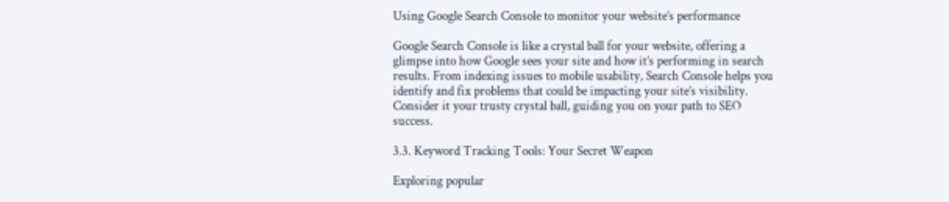Using Google Search Console to monitor your website’s performance

Google Search Console is like a crystal ball for your website, offering a glimpse into how Google sees your site and how it’s performing in search results. From indexing issues to mobile usability, Search Console helps you identify and fix problems that could be impacting your site’s visibility. Consider it your trusty crystal ball, guiding you on your path to SEO success.

3.3. Keyword Tracking Tools: Your Secret Weapon

Exploring popular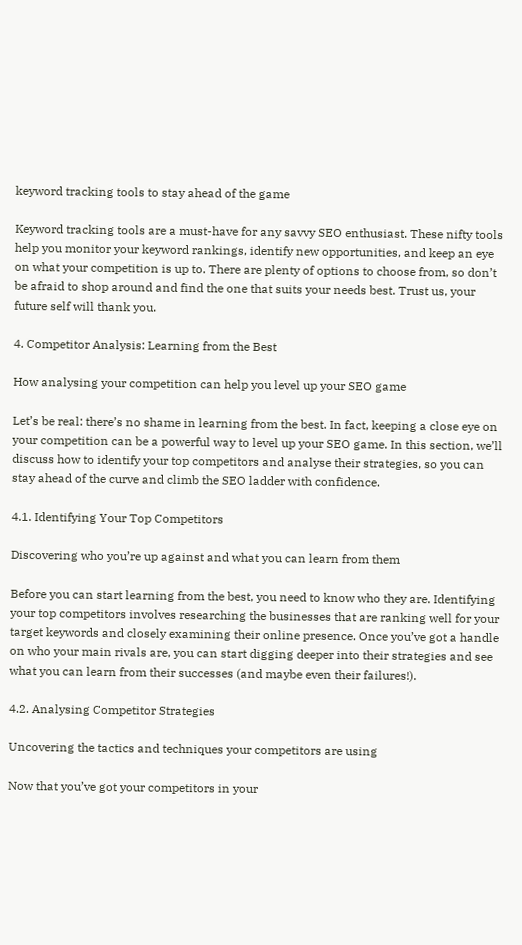keyword tracking tools to stay ahead of the game

Keyword tracking tools are a must-have for any savvy SEO enthusiast. These nifty tools help you monitor your keyword rankings, identify new opportunities, and keep an eye on what your competition is up to. There are plenty of options to choose from, so don’t be afraid to shop around and find the one that suits your needs best. Trust us, your future self will thank you.

4. Competitor Analysis: Learning from the Best

How analysing your competition can help you level up your SEO game

Let’s be real: there’s no shame in learning from the best. In fact, keeping a close eye on your competition can be a powerful way to level up your SEO game. In this section, we’ll discuss how to identify your top competitors and analyse their strategies, so you can stay ahead of the curve and climb the SEO ladder with confidence.

4.1. Identifying Your Top Competitors

Discovering who you’re up against and what you can learn from them

Before you can start learning from the best, you need to know who they are. Identifying your top competitors involves researching the businesses that are ranking well for your target keywords and closely examining their online presence. Once you’ve got a handle on who your main rivals are, you can start digging deeper into their strategies and see what you can learn from their successes (and maybe even their failures!).

4.2. Analysing Competitor Strategies

Uncovering the tactics and techniques your competitors are using

Now that you’ve got your competitors in your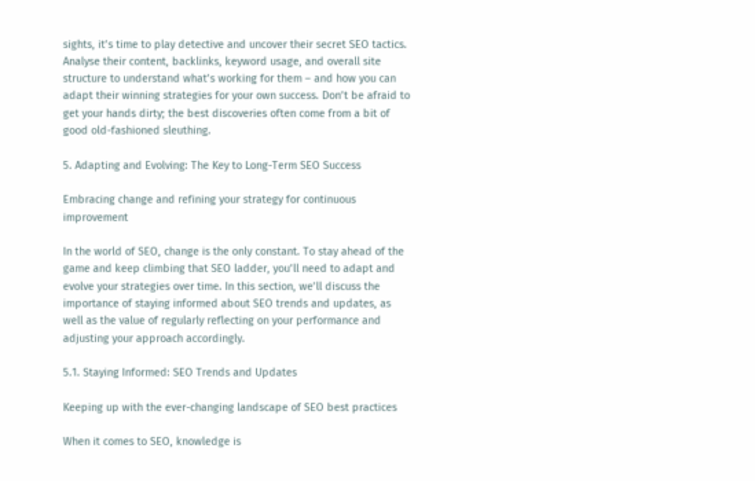sights, it’s time to play detective and uncover their secret SEO tactics. Analyse their content, backlinks, keyword usage, and overall site structure to understand what’s working for them – and how you can adapt their winning strategies for your own success. Don’t be afraid to get your hands dirty; the best discoveries often come from a bit of good old-fashioned sleuthing.

5. Adapting and Evolving: The Key to Long-Term SEO Success

Embracing change and refining your strategy for continuous improvement

In the world of SEO, change is the only constant. To stay ahead of the game and keep climbing that SEO ladder, you’ll need to adapt and evolve your strategies over time. In this section, we’ll discuss the importance of staying informed about SEO trends and updates, as well as the value of regularly reflecting on your performance and adjusting your approach accordingly.

5.1. Staying Informed: SEO Trends and Updates

Keeping up with the ever-changing landscape of SEO best practices

When it comes to SEO, knowledge is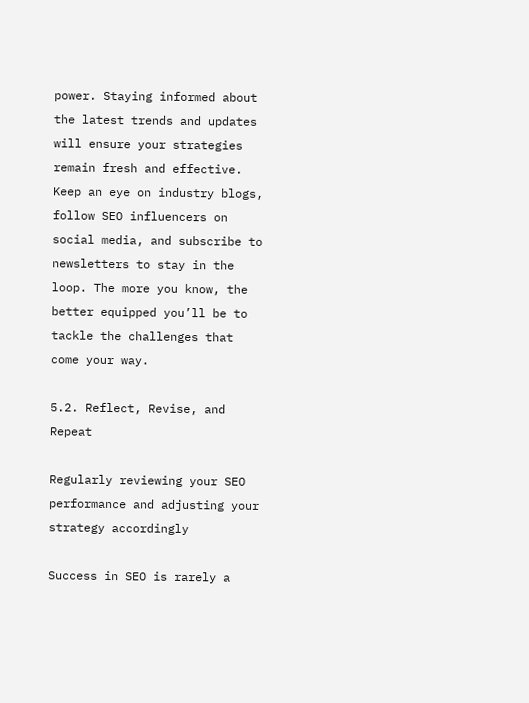power. Staying informed about the latest trends and updates will ensure your strategies remain fresh and effective. Keep an eye on industry blogs, follow SEO influencers on social media, and subscribe to newsletters to stay in the loop. The more you know, the better equipped you’ll be to tackle the challenges that come your way.

5.2. Reflect, Revise, and Repeat

Regularly reviewing your SEO performance and adjusting your strategy accordingly

Success in SEO is rarely a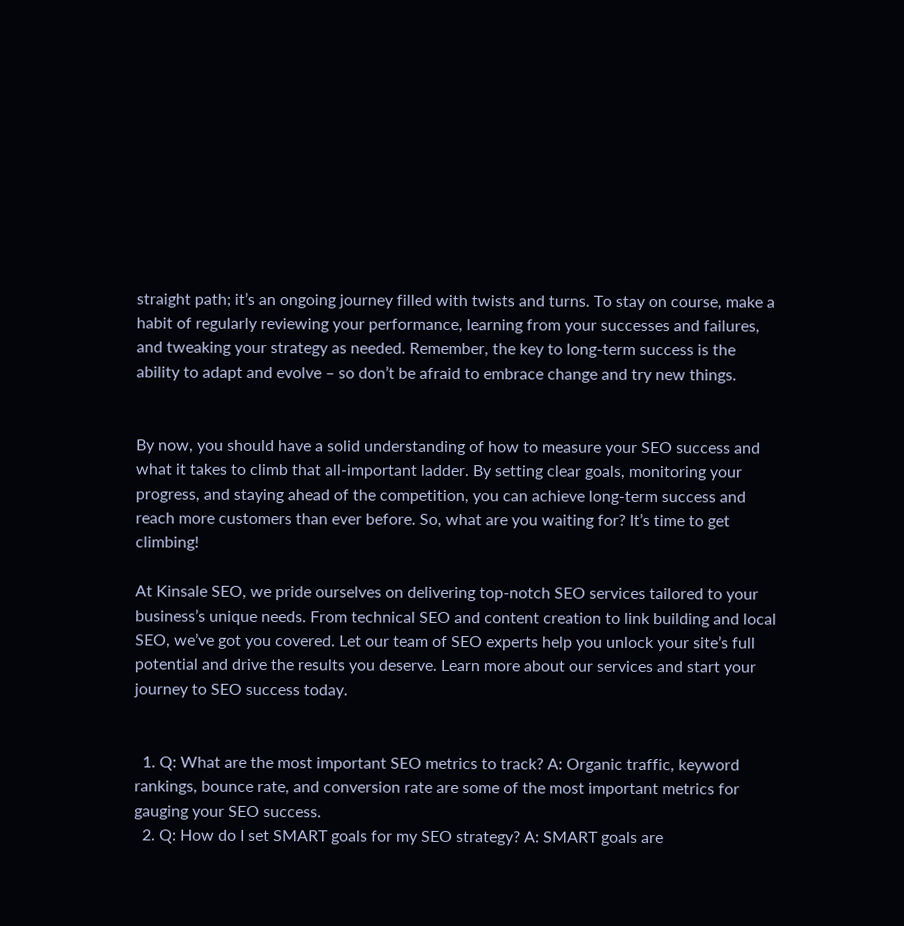straight path; it’s an ongoing journey filled with twists and turns. To stay on course, make a habit of regularly reviewing your performance, learning from your successes and failures, and tweaking your strategy as needed. Remember, the key to long-term success is the ability to adapt and evolve – so don’t be afraid to embrace change and try new things.


By now, you should have a solid understanding of how to measure your SEO success and what it takes to climb that all-important ladder. By setting clear goals, monitoring your progress, and staying ahead of the competition, you can achieve long-term success and reach more customers than ever before. So, what are you waiting for? It’s time to get climbing!

At Kinsale SEO, we pride ourselves on delivering top-notch SEO services tailored to your business’s unique needs. From technical SEO and content creation to link building and local SEO, we’ve got you covered. Let our team of SEO experts help you unlock your site’s full potential and drive the results you deserve. Learn more about our services and start your journey to SEO success today.


  1. Q: What are the most important SEO metrics to track? A: Organic traffic, keyword rankings, bounce rate, and conversion rate are some of the most important metrics for gauging your SEO success.
  2. Q: How do I set SMART goals for my SEO strategy? A: SMART goals are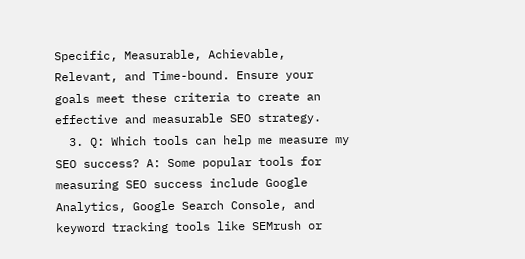Specific, Measurable, Achievable, Relevant, and Time-bound. Ensure your goals meet these criteria to create an effective and measurable SEO strategy.
  3. Q: Which tools can help me measure my SEO success? A: Some popular tools for measuring SEO success include Google Analytics, Google Search Console, and keyword tracking tools like SEMrush or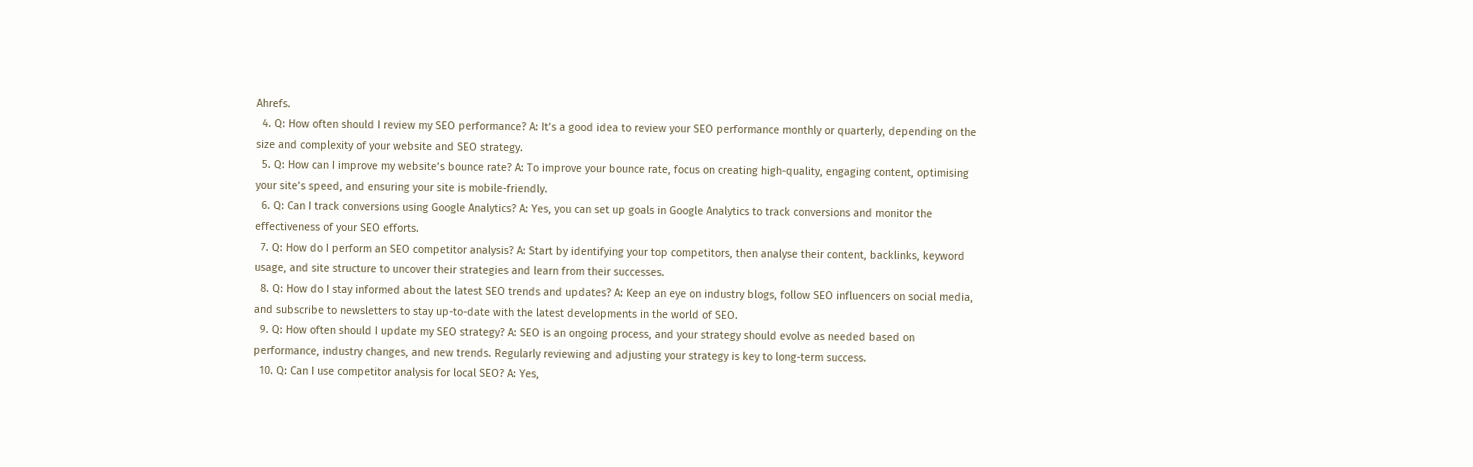Ahrefs.
  4. Q: How often should I review my SEO performance? A: It’s a good idea to review your SEO performance monthly or quarterly, depending on the size and complexity of your website and SEO strategy.
  5. Q: How can I improve my website’s bounce rate? A: To improve your bounce rate, focus on creating high-quality, engaging content, optimising your site’s speed, and ensuring your site is mobile-friendly.
  6. Q: Can I track conversions using Google Analytics? A: Yes, you can set up goals in Google Analytics to track conversions and monitor the effectiveness of your SEO efforts.
  7. Q: How do I perform an SEO competitor analysis? A: Start by identifying your top competitors, then analyse their content, backlinks, keyword usage, and site structure to uncover their strategies and learn from their successes.
  8. Q: How do I stay informed about the latest SEO trends and updates? A: Keep an eye on industry blogs, follow SEO influencers on social media, and subscribe to newsletters to stay up-to-date with the latest developments in the world of SEO.
  9. Q: How often should I update my SEO strategy? A: SEO is an ongoing process, and your strategy should evolve as needed based on performance, industry changes, and new trends. Regularly reviewing and adjusting your strategy is key to long-term success.
  10. Q: Can I use competitor analysis for local SEO? A: Yes,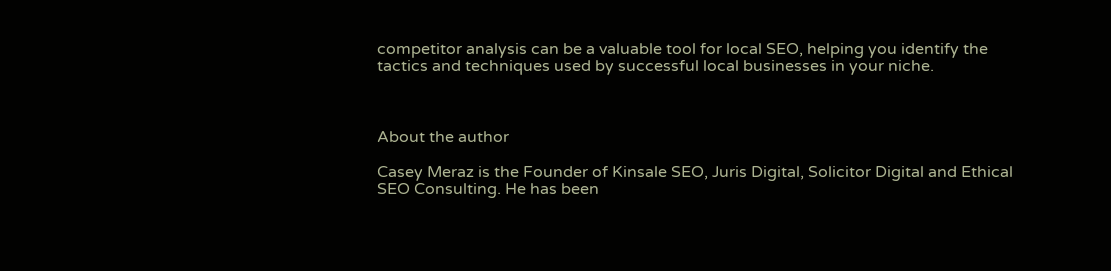competitor analysis can be a valuable tool for local SEO, helping you identify the tactics and techniques used by successful local businesses in your niche.



About the author

Casey Meraz is the Founder of Kinsale SEO, Juris Digital, Solicitor Digital and Ethical SEO Consulting. He has been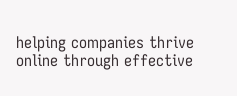helping companies thrive online through effective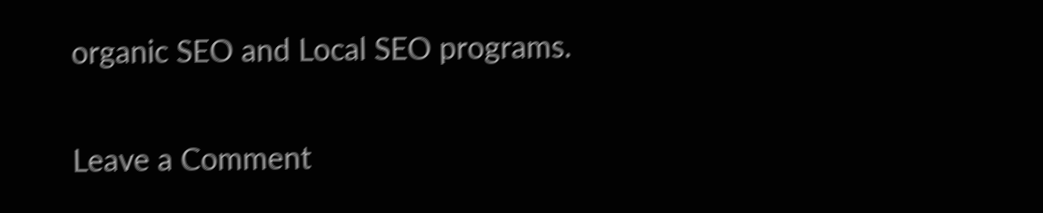organic SEO and Local SEO programs.

Leave a Comment